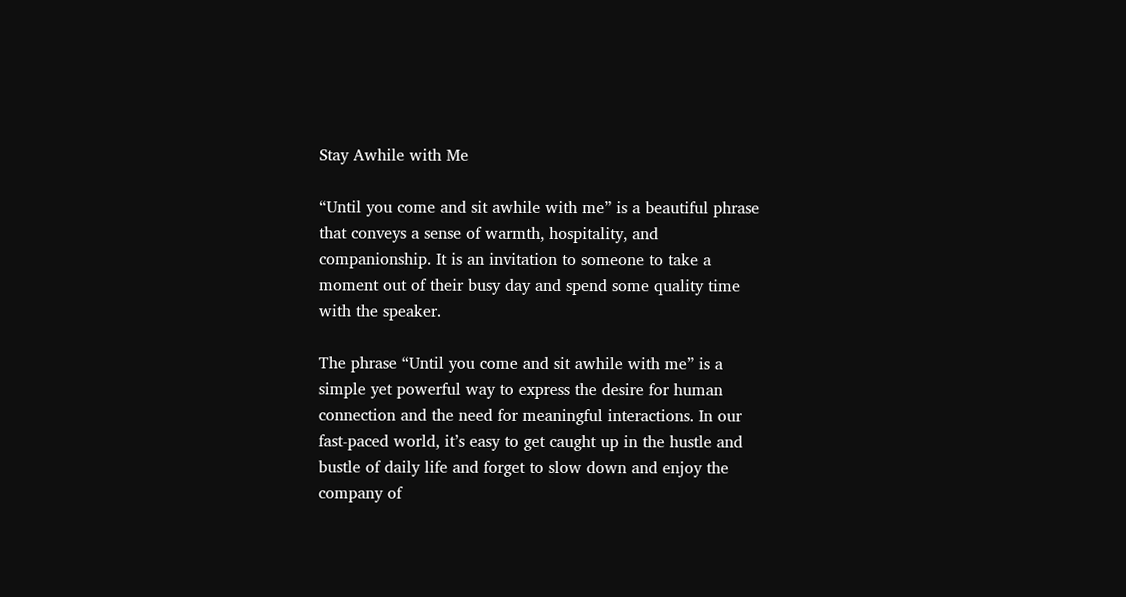Stay Awhile with Me

“Until you come and sit awhile with me” is a beautiful phrase that conveys a sense of warmth, hospitality, and companionship. It is an invitation to someone to take a moment out of their busy day and spend some quality time with the speaker.

The phrase “Until you come and sit awhile with me” is a simple yet powerful way to express the desire for human connection and the need for meaningful interactions. In our fast-paced world, it’s easy to get caught up in the hustle and bustle of daily life and forget to slow down and enjoy the company of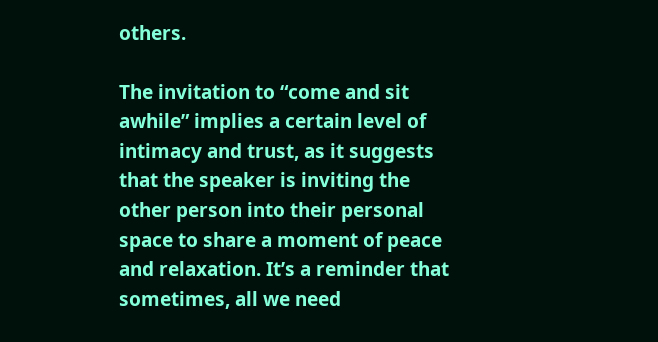others.

The invitation to “come and sit awhile” implies a certain level of intimacy and trust, as it suggests that the speaker is inviting the other person into their personal space to share a moment of peace and relaxation. It’s a reminder that sometimes, all we need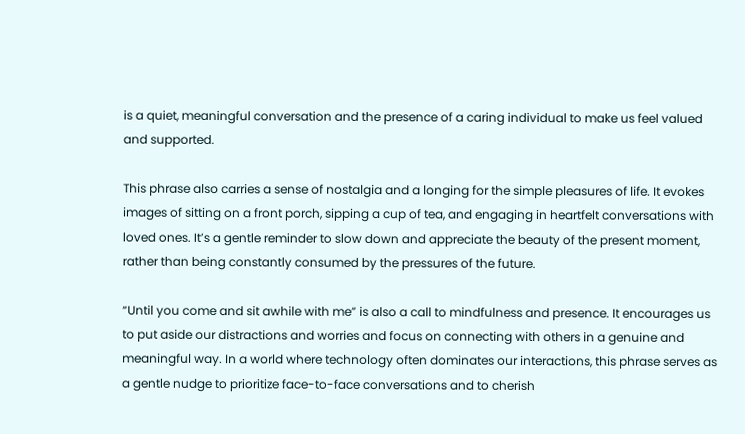is a quiet, meaningful conversation and the presence of a caring individual to make us feel valued and supported.

This phrase also carries a sense of nostalgia and a longing for the simple pleasures of life. It evokes images of sitting on a front porch, sipping a cup of tea, and engaging in heartfelt conversations with loved ones. It’s a gentle reminder to slow down and appreciate the beauty of the present moment, rather than being constantly consumed by the pressures of the future.

“Until you come and sit awhile with me” is also a call to mindfulness and presence. It encourages us to put aside our distractions and worries and focus on connecting with others in a genuine and meaningful way. In a world where technology often dominates our interactions, this phrase serves as a gentle nudge to prioritize face-to-face conversations and to cherish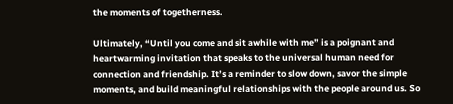the moments of togetherness.

Ultimately, “Until you come and sit awhile with me” is a poignant and heartwarming invitation that speaks to the universal human need for connection and friendship. It’s a reminder to slow down, savor the simple moments, and build meaningful relationships with the people around us. So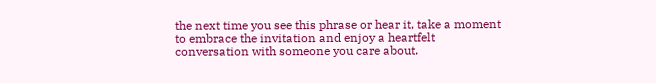the next time you see this phrase or hear it, take a moment to embrace the invitation and enjoy a heartfelt conversation with someone you care about.